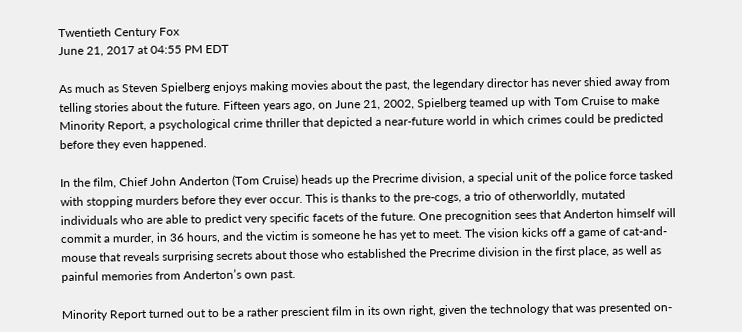Twentieth Century Fox
June 21, 2017 at 04:55 PM EDT

As much as Steven Spielberg enjoys making movies about the past, the legendary director has never shied away from telling stories about the future. Fifteen years ago, on June 21, 2002, Spielberg teamed up with Tom Cruise to make Minority Report, a psychological crime thriller that depicted a near-future world in which crimes could be predicted before they even happened.

In the film, Chief John Anderton (Tom Cruise) heads up the Precrime division, a special unit of the police force tasked with stopping murders before they ever occur. This is thanks to the pre-cogs, a trio of otherworldly, mutated individuals who are able to predict very specific facets of the future. One precognition sees that Anderton himself will commit a murder, in 36 hours, and the victim is someone he has yet to meet. The vision kicks off a game of cat-and-mouse that reveals surprising secrets about those who established the Precrime division in the first place, as well as painful memories from Anderton’s own past.

Minority Report turned out to be a rather prescient film in its own right, given the technology that was presented on-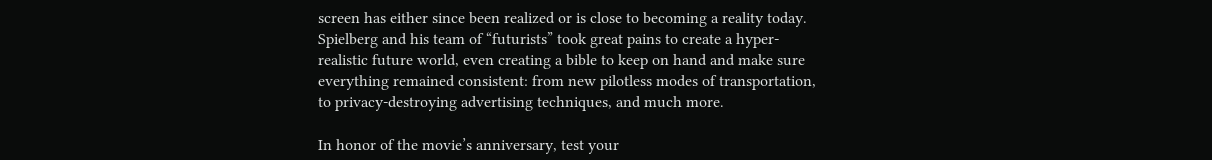screen has either since been realized or is close to becoming a reality today. Spielberg and his team of “futurists” took great pains to create a hyper-realistic future world, even creating a bible to keep on hand and make sure everything remained consistent: from new pilotless modes of transportation, to privacy-destroying advertising techniques, and much more.

In honor of the movie’s anniversary, test your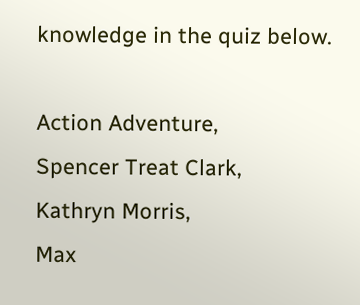knowledge in the quiz below.

Action Adventure,
Spencer Treat Clark,
Kathryn Morris,
Max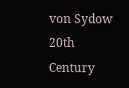von Sydow
20th Century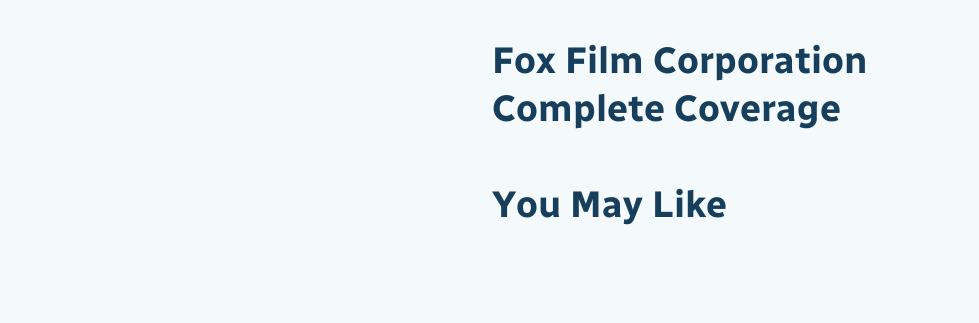Fox Film Corporation
Complete Coverage

You May Like